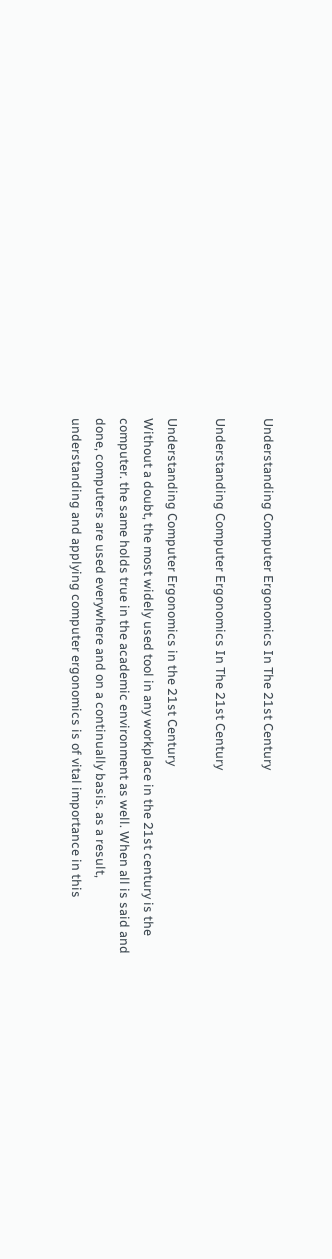Understanding Computer Ergonomics In The 21st Century

Understanding Computer Ergonomics In The 21st Century

Understanding Computer Ergonomics in the 21st Century
Without a doubt, the most widely used tool in any workplace in the 21st century is the computer. the same holds true in the academic environment as well. When all is said and done, computers are used everywhere and on a continually basis. as a result, understanding and applying computer ergonomics is of vital importance in this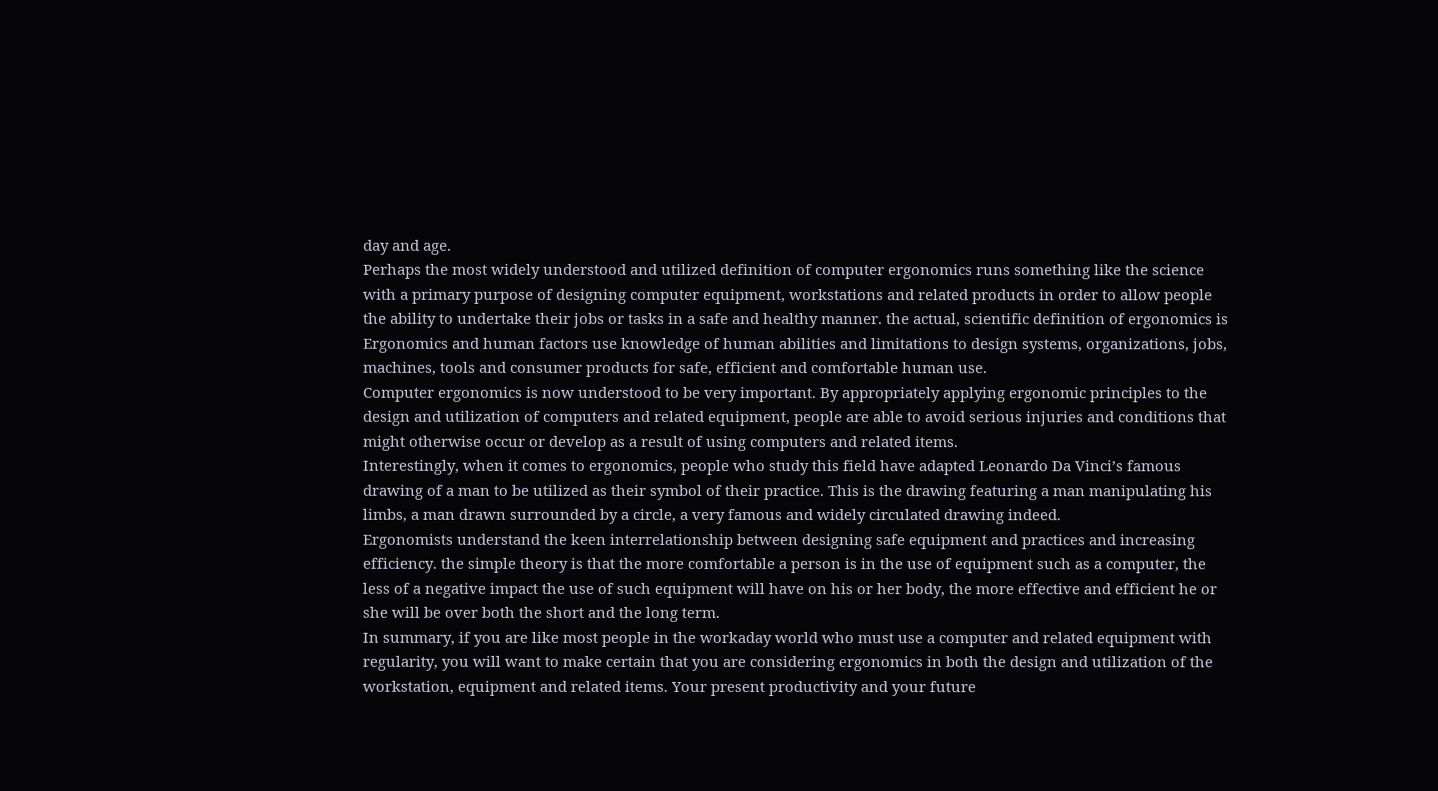day and age.
Perhaps the most widely understood and utilized definition of computer ergonomics runs something like the science with a primary purpose of designing computer equipment, workstations and related products in order to allow people the ability to undertake their jobs or tasks in a safe and healthy manner. the actual, scientific definition of ergonomics is
Ergonomics and human factors use knowledge of human abilities and limitations to design systems, organizations, jobs, machines, tools and consumer products for safe, efficient and comfortable human use.
Computer ergonomics is now understood to be very important. By appropriately applying ergonomic principles to the design and utilization of computers and related equipment, people are able to avoid serious injuries and conditions that might otherwise occur or develop as a result of using computers and related items.
Interestingly, when it comes to ergonomics, people who study this field have adapted Leonardo Da Vinci’s famous drawing of a man to be utilized as their symbol of their practice. This is the drawing featuring a man manipulating his limbs, a man drawn surrounded by a circle, a very famous and widely circulated drawing indeed.
Ergonomists understand the keen interrelationship between designing safe equipment and practices and increasing efficiency. the simple theory is that the more comfortable a person is in the use of equipment such as a computer, the less of a negative impact the use of such equipment will have on his or her body, the more effective and efficient he or she will be over both the short and the long term.
In summary, if you are like most people in the workaday world who must use a computer and related equipment with regularity, you will want to make certain that you are considering ergonomics in both the design and utilization of the workstation, equipment and related items. Your present productivity and your future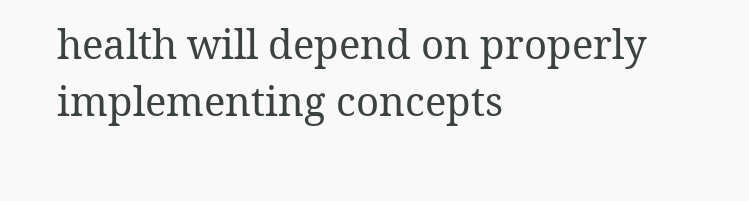health will depend on properly implementing concepts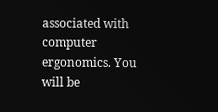associated with computer ergonomics. You will be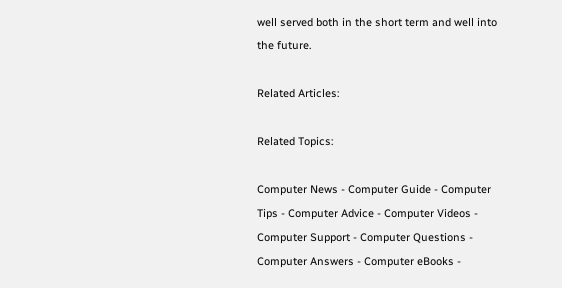well served both in the short term and well into the future.

Related Articles:

Related Topics:

Computer News - Computer Guide - Computer Tips - Computer Advice - Computer Videos - Computer Support - Computer Questions - Computer Answers - Computer eBooks -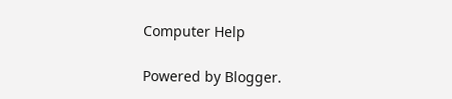Computer Help

Powered by Blogger.